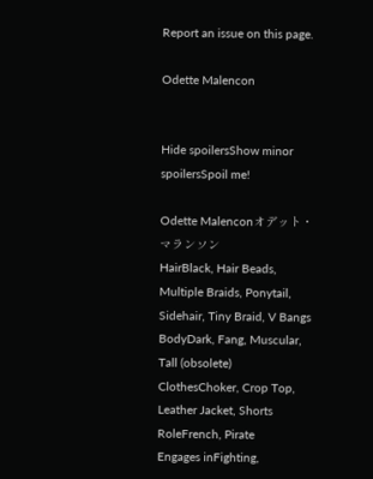Report an issue on this page.

Odette Malencon


Hide spoilersShow minor spoilersSpoil me!

Odette Malenconオデット・マランソン
HairBlack, Hair Beads, Multiple Braids, Ponytail, Sidehair, Tiny Braid, V Bangs
BodyDark, Fang, Muscular, Tall (obsolete)
ClothesChoker, Crop Top, Leather Jacket, Shorts
RoleFrench, Pirate
Engages inFighting,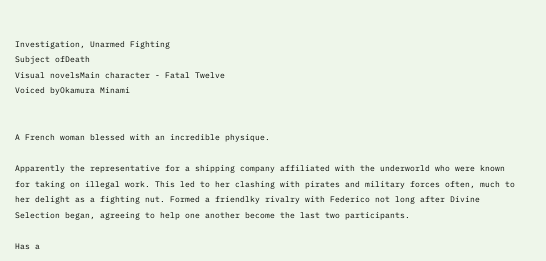Investigation, Unarmed Fighting
Subject ofDeath
Visual novelsMain character - Fatal Twelve
Voiced byOkamura Minami


A French woman blessed with an incredible physique.

Apparently the representative for a shipping company affiliated with the underworld who were known for taking on illegal work. This led to her clashing with pirates and military forces often, much to her delight as a fighting nut. Formed a friendlky rivalry with Federico not long after Divine Selection began, agreeing to help one another become the last two participants.

Has a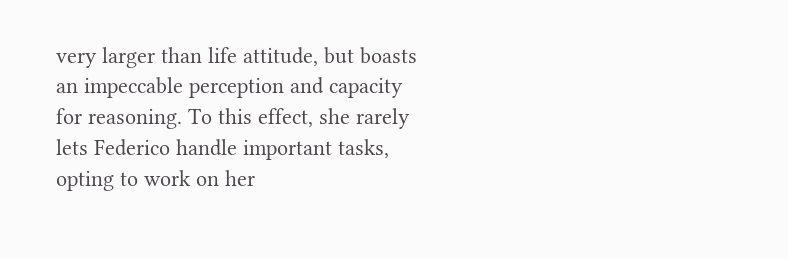very larger than life attitude, but boasts an impeccable perception and capacity for reasoning. To this effect, she rarely lets Federico handle important tasks, opting to work on her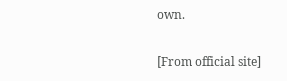own.

[From official site]